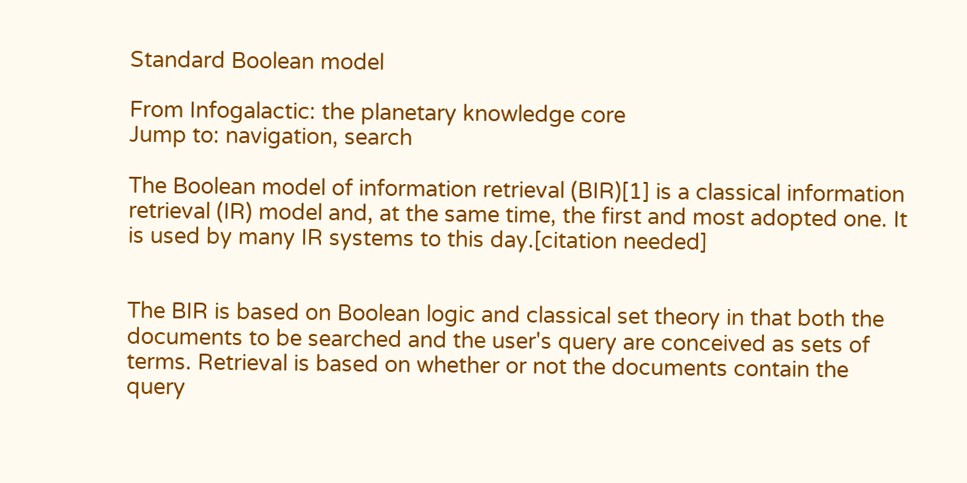Standard Boolean model

From Infogalactic: the planetary knowledge core
Jump to: navigation, search

The Boolean model of information retrieval (BIR)[1] is a classical information retrieval (IR) model and, at the same time, the first and most adopted one. It is used by many IR systems to this day.[citation needed]


The BIR is based on Boolean logic and classical set theory in that both the documents to be searched and the user's query are conceived as sets of terms. Retrieval is based on whether or not the documents contain the query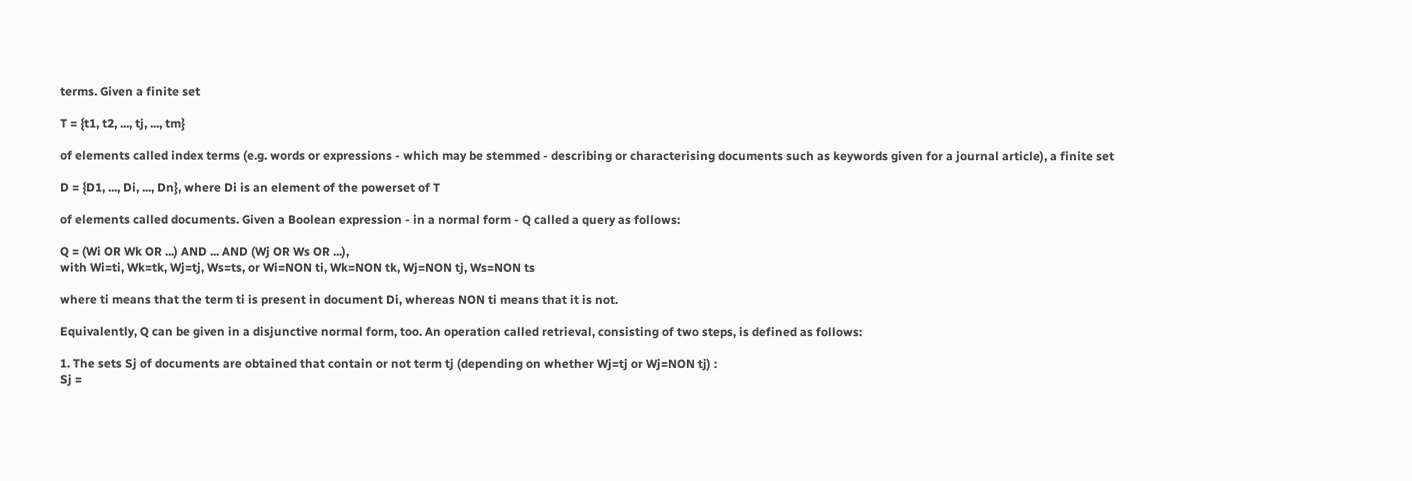terms. Given a finite set

T = {t1, t2, ..., tj, ..., tm}

of elements called index terms (e.g. words or expressions - which may be stemmed - describing or characterising documents such as keywords given for a journal article), a finite set

D = {D1, ..., Di, ..., Dn}, where Di is an element of the powerset of T

of elements called documents. Given a Boolean expression - in a normal form - Q called a query as follows:

Q = (Wi OR Wk OR ...) AND ... AND (Wj OR Ws OR ...),
with Wi=ti, Wk=tk, Wj=tj, Ws=ts, or Wi=NON ti, Wk=NON tk, Wj=NON tj, Ws=NON ts

where ti means that the term ti is present in document Di, whereas NON ti means that it is not.

Equivalently, Q can be given in a disjunctive normal form, too. An operation called retrieval, consisting of two steps, is defined as follows:

1. The sets Sj of documents are obtained that contain or not term tj (depending on whether Wj=tj or Wj=NON tj) :
Sj =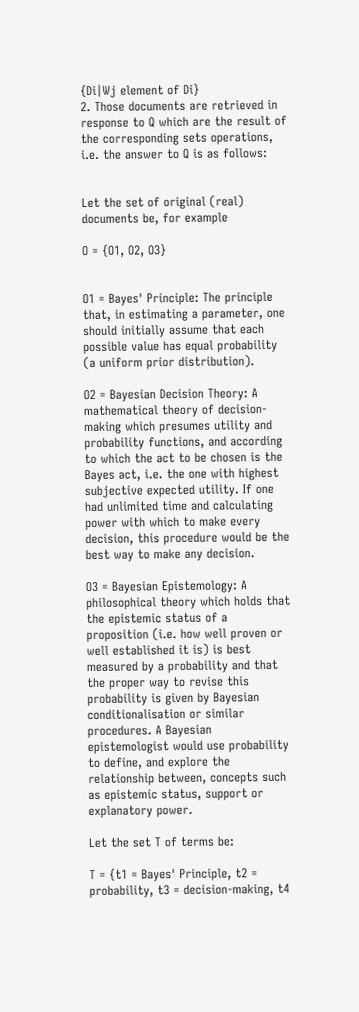{Di|Wj element of Di}
2. Those documents are retrieved in response to Q which are the result of the corresponding sets operations, i.e. the answer to Q is as follows:


Let the set of original (real) documents be, for example

O = {O1, O2, O3}


O1 = Bayes' Principle: The principle that, in estimating a parameter, one should initially assume that each possible value has equal probability (a uniform prior distribution).

O2 = Bayesian Decision Theory: A mathematical theory of decision-making which presumes utility and probability functions, and according to which the act to be chosen is the Bayes act, i.e. the one with highest subjective expected utility. If one had unlimited time and calculating power with which to make every decision, this procedure would be the best way to make any decision.

O3 = Bayesian Epistemology: A philosophical theory which holds that the epistemic status of a proposition (i.e. how well proven or well established it is) is best measured by a probability and that the proper way to revise this probability is given by Bayesian conditionalisation or similar procedures. A Bayesian epistemologist would use probability to define, and explore the relationship between, concepts such as epistemic status, support or explanatory power.

Let the set T of terms be:

T = {t1 = Bayes' Principle, t2 = probability, t3 = decision-making, t4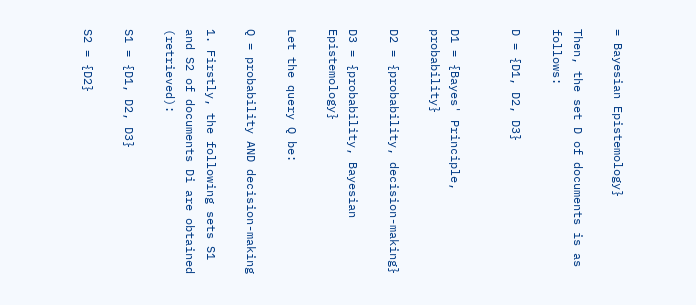= Bayesian Epistemology}

Then, the set D of documents is as follows:

D = {D1, D2, D3}


D1 = {Bayes' Principle, probability}

D2 = {probability, decision-making}

D3 = {probability, Bayesian Epistemology}

Let the query Q be:

Q = probability AND decision-making

1. Firstly, the following sets S1 and S2 of documents Di are obtained (retrieved):

S1 = {D1, D2, D3}

S2 = {D2}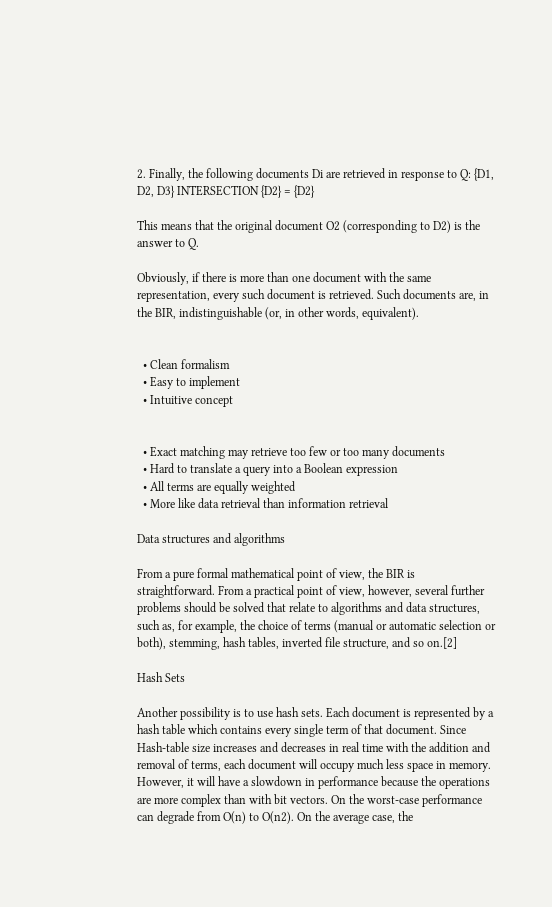2. Finally, the following documents Di are retrieved in response to Q: {D1, D2, D3} INTERSECTION {D2} = {D2}

This means that the original document O2 (corresponding to D2) is the answer to Q.

Obviously, if there is more than one document with the same representation, every such document is retrieved. Such documents are, in the BIR, indistinguishable (or, in other words, equivalent).


  • Clean formalism
  • Easy to implement
  • Intuitive concept


  • Exact matching may retrieve too few or too many documents
  • Hard to translate a query into a Boolean expression
  • All terms are equally weighted
  • More like data retrieval than information retrieval

Data structures and algorithms

From a pure formal mathematical point of view, the BIR is straightforward. From a practical point of view, however, several further problems should be solved that relate to algorithms and data structures, such as, for example, the choice of terms (manual or automatic selection or both), stemming, hash tables, inverted file structure, and so on.[2]

Hash Sets

Another possibility is to use hash sets. Each document is represented by a hash table which contains every single term of that document. Since Hash-table size increases and decreases in real time with the addition and removal of terms, each document will occupy much less space in memory. However, it will have a slowdown in performance because the operations are more complex than with bit vectors. On the worst-case performance can degrade from O(n) to O(n2). On the average case, the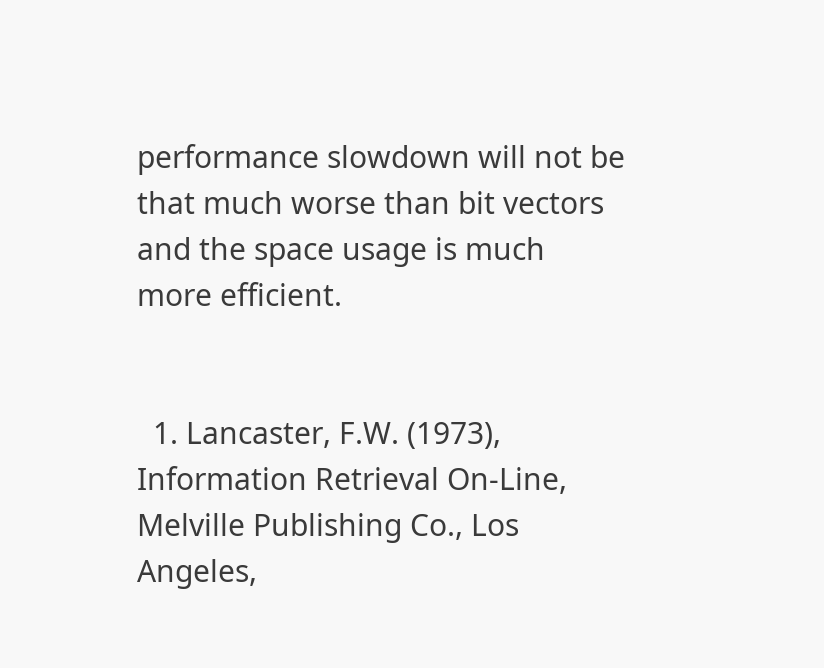performance slowdown will not be that much worse than bit vectors and the space usage is much more efficient.


  1. Lancaster, F.W. (1973), Information Retrieval On-Line, Melville Publishing Co., Los Angeles,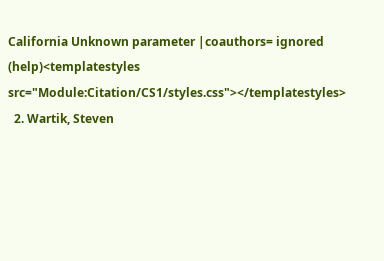California Unknown parameter |coauthors= ignored (help)<templatestyles src="Module:Citation/CS1/styles.css"></templatestyles>
  2. Wartik, Steven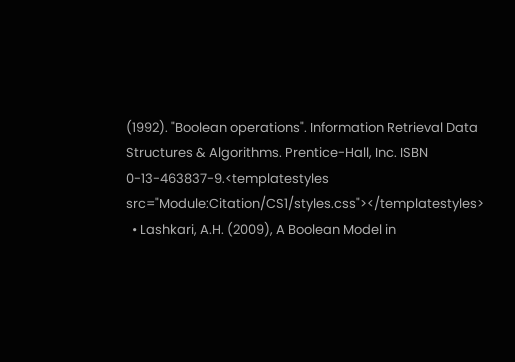(1992). "Boolean operations". Information Retrieval Data Structures & Algorithms. Prentice-Hall, Inc. ISBN 0-13-463837-9.<templatestyles src="Module:Citation/CS1/styles.css"></templatestyles>
  • Lashkari, A.H. (2009), A Boolean Model in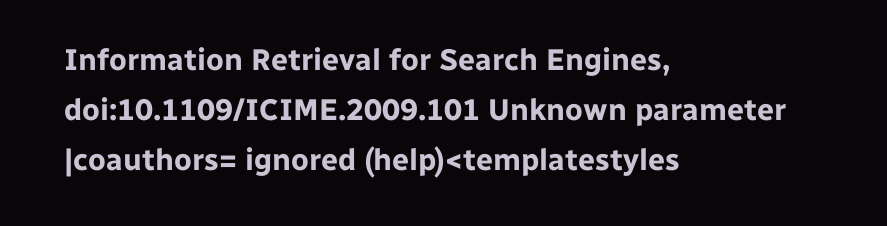Information Retrieval for Search Engines, doi:10.1109/ICIME.2009.101 Unknown parameter |coauthors= ignored (help)<templatestyles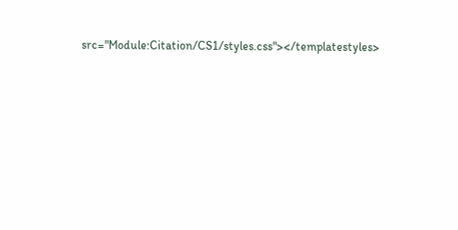src="Module:Citation/CS1/styles.css"></templatestyles>